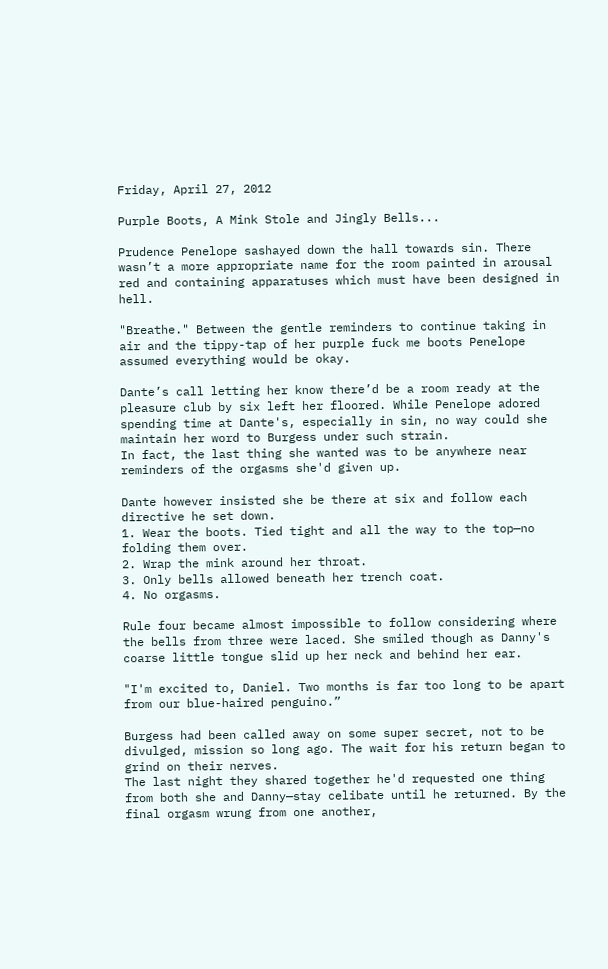Friday, April 27, 2012

Purple Boots, A Mink Stole and Jingly Bells...

Prudence Penelope sashayed down the hall towards sin. There wasn’t a more appropriate name for the room painted in arousal red and containing apparatuses which must have been designed in hell.

"Breathe." Between the gentle reminders to continue taking in air and the tippy-tap of her purple fuck me boots Penelope assumed everything would be okay.

Dante’s call letting her know there’d be a room ready at the pleasure club by six left her floored. While Penelope adored spending time at Dante's, especially in sin, no way could she maintain her word to Burgess under such strain.
In fact, the last thing she wanted was to be anywhere near reminders of the orgasms she'd given up.

Dante however insisted she be there at six and follow each directive he set down.
1. Wear the boots. Tied tight and all the way to the top—no folding them over.
2. Wrap the mink around her throat.
3. Only bells allowed beneath her trench coat.
4. No orgasms.

Rule four became almost impossible to follow considering where the bells from three were laced. She smiled though as Danny's coarse little tongue slid up her neck and behind her ear.

"I'm excited to, Daniel. Two months is far too long to be apart from our blue-haired penguino.”

Burgess had been called away on some super secret, not to be divulged, mission so long ago. The wait for his return began to grind on their nerves.
The last night they shared together he'd requested one thing from both she and Danny—stay celibate until he returned. By the final orgasm wrung from one another,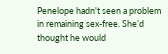Penelope hadn't seen a problem in remaining sex-free. She’d thought he would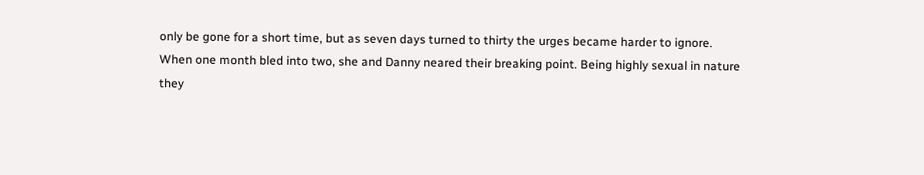only be gone for a short time, but as seven days turned to thirty the urges became harder to ignore.
When one month bled into two, she and Danny neared their breaking point. Being highly sexual in nature they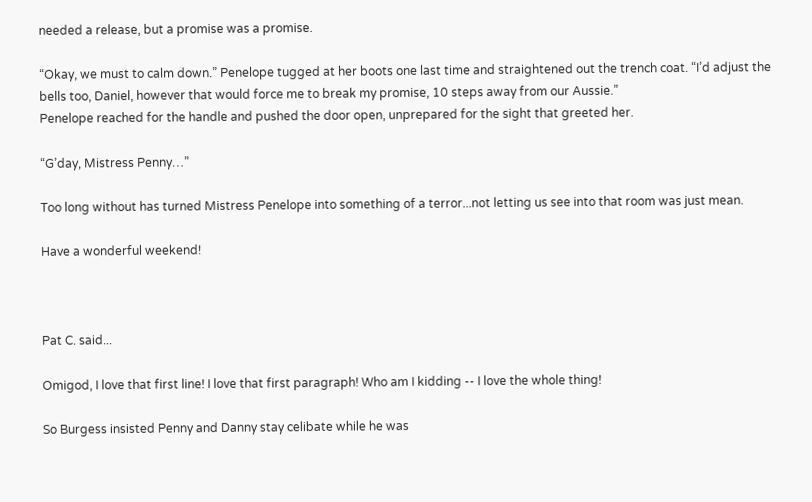needed a release, but a promise was a promise.

“Okay, we must to calm down.” Penelope tugged at her boots one last time and straightened out the trench coat. “I’d adjust the bells too, Daniel, however that would force me to break my promise, 10 steps away from our Aussie.”
Penelope reached for the handle and pushed the door open, unprepared for the sight that greeted her.

“G’day, Mistress Penny…”

Too long without has turned Mistress Penelope into something of a terror...not letting us see into that room was just mean.

Have a wonderful weekend!



Pat C. said...

Omigod, I love that first line! I love that first paragraph! Who am I kidding -- I love the whole thing!

So Burgess insisted Penny and Danny stay celibate while he was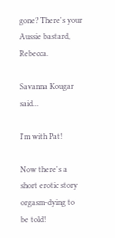gone? There's your Aussie bastard, Rebecca.

Savanna Kougar said...

I'm with Pat!

Now there's a short erotic story orgasm-dying to be told!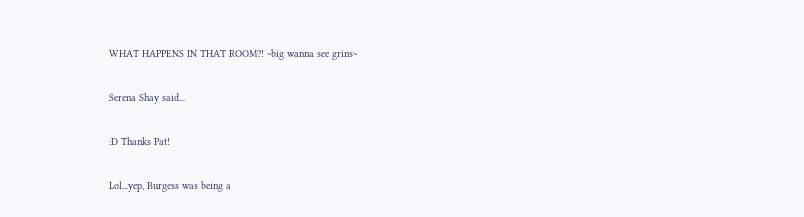WHAT HAPPENS IN THAT ROOM?! ~big wanna see grins~

Serena Shay said...

:D Thanks Pat!

Lol...yep, Burgess was being a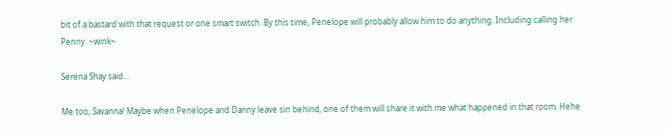bit of a bastard with that request or one smart switch. By this time, Penelope will probably allow him to do anything. Including calling her Penny. ~wink~

Serena Shay said...

Me too, Savanna! Maybe when Penelope and Danny leave sin behind, one of them will share it with me what happened in that room. Hehe